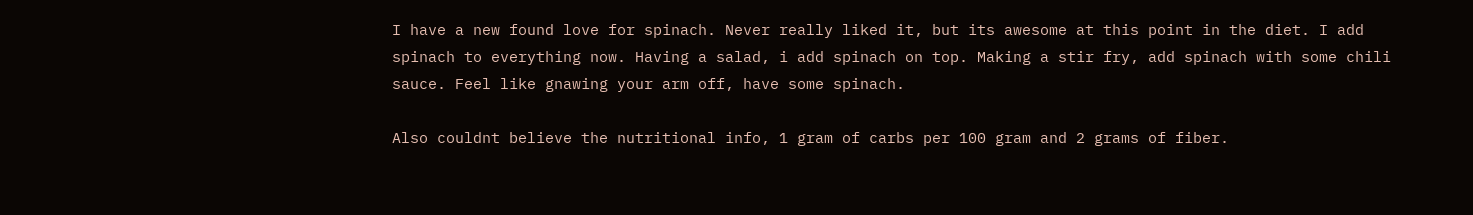I have a new found love for spinach. Never really liked it, but its awesome at this point in the diet. I add spinach to everything now. Having a salad, i add spinach on top. Making a stir fry, add spinach with some chili sauce. Feel like gnawing your arm off, have some spinach.

Also couldnt believe the nutritional info, 1 gram of carbs per 100 gram and 2 grams of fiber.